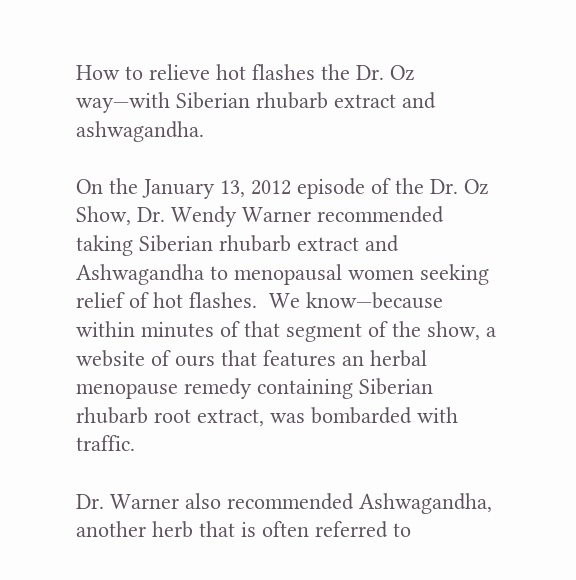How to relieve hot flashes the Dr. Oz way—with Siberian rhubarb extract and ashwagandha.

On the January 13, 2012 episode of the Dr. Oz Show, Dr. Wendy Warner recommended taking Siberian rhubarb extract and Ashwagandha to menopausal women seeking relief of hot flashes.  We know—because within minutes of that segment of the show, a website of ours that features an herbal menopause remedy containing Siberian rhubarb root extract, was bombarded with traffic.

Dr. Warner also recommended Ashwagandha, another herb that is often referred to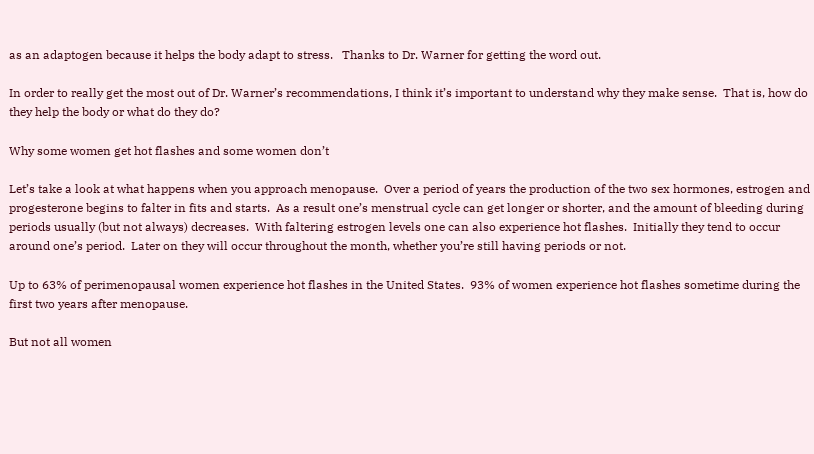as an adaptogen because it helps the body adapt to stress.   Thanks to Dr. Warner for getting the word out.

In order to really get the most out of Dr. Warner’s recommendations, I think it’s important to understand why they make sense.  That is, how do they help the body or what do they do?

Why some women get hot flashes and some women don’t

Let’s take a look at what happens when you approach menopause.  Over a period of years the production of the two sex hormones, estrogen and progesterone begins to falter in fits and starts.  As a result one’s menstrual cycle can get longer or shorter, and the amount of bleeding during periods usually (but not always) decreases.  With faltering estrogen levels one can also experience hot flashes.  Initially they tend to occur around one’s period.  Later on they will occur throughout the month, whether you’re still having periods or not.

Up to 63% of perimenopausal women experience hot flashes in the United States.  93% of women experience hot flashes sometime during the first two years after menopause.

But not all women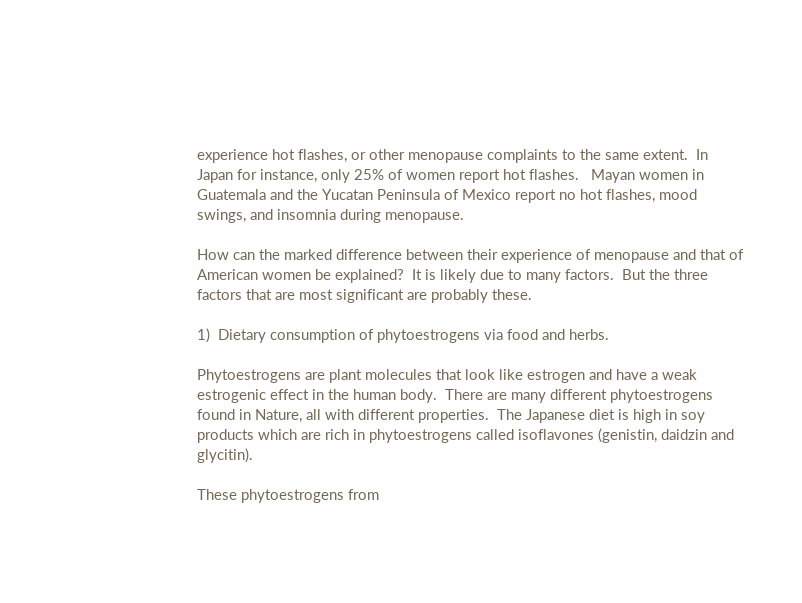experience hot flashes, or other menopause complaints to the same extent.  In Japan for instance, only 25% of women report hot flashes.   Mayan women in Guatemala and the Yucatan Peninsula of Mexico report no hot flashes, mood swings, and insomnia during menopause.

How can the marked difference between their experience of menopause and that of American women be explained?  It is likely due to many factors.  But the three factors that are most significant are probably these.

1)  Dietary consumption of phytoestrogens via food and herbs.

Phytoestrogens are plant molecules that look like estrogen and have a weak estrogenic effect in the human body.  There are many different phytoestrogens found in Nature, all with different properties.  The Japanese diet is high in soy products which are rich in phytoestrogens called isoflavones (genistin, daidzin and glycitin).

These phytoestrogens from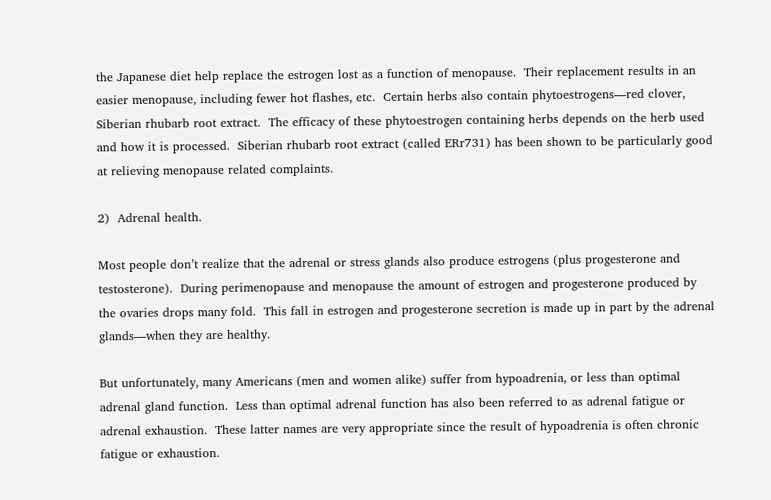the Japanese diet help replace the estrogen lost as a function of menopause.  Their replacement results in an easier menopause, including fewer hot flashes, etc.  Certain herbs also contain phytoestrogens—red clover, Siberian rhubarb root extract.  The efficacy of these phytoestrogen containing herbs depends on the herb used and how it is processed.  Siberian rhubarb root extract (called ERr731) has been shown to be particularly good at relieving menopause related complaints.

2)  Adrenal health.

Most people don’t realize that the adrenal or stress glands also produce estrogens (plus progesterone and testosterone).  During perimenopause and menopause the amount of estrogen and progesterone produced by the ovaries drops many fold.  This fall in estrogen and progesterone secretion is made up in part by the adrenal glands—when they are healthy.

But unfortunately, many Americans (men and women alike) suffer from hypoadrenia, or less than optimal adrenal gland function.  Less than optimal adrenal function has also been referred to as adrenal fatigue or adrenal exhaustion.  These latter names are very appropriate since the result of hypoadrenia is often chronic fatigue or exhaustion.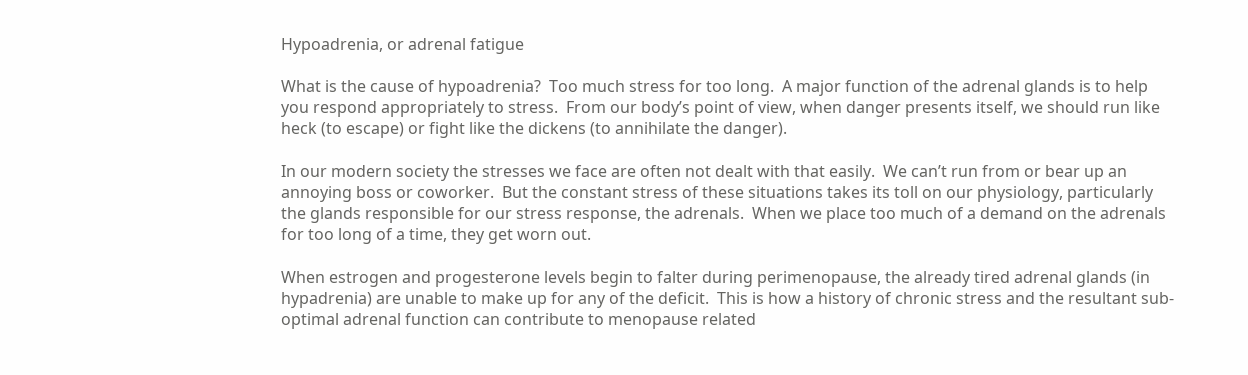Hypoadrenia, or adrenal fatigue

What is the cause of hypoadrenia?  Too much stress for too long.  A major function of the adrenal glands is to help you respond appropriately to stress.  From our body’s point of view, when danger presents itself, we should run like heck (to escape) or fight like the dickens (to annihilate the danger).

In our modern society the stresses we face are often not dealt with that easily.  We can’t run from or bear up an annoying boss or coworker.  But the constant stress of these situations takes its toll on our physiology, particularly the glands responsible for our stress response, the adrenals.  When we place too much of a demand on the adrenals for too long of a time, they get worn out.

When estrogen and progesterone levels begin to falter during perimenopause, the already tired adrenal glands (in hypadrenia) are unable to make up for any of the deficit.  This is how a history of chronic stress and the resultant sub-optimal adrenal function can contribute to menopause related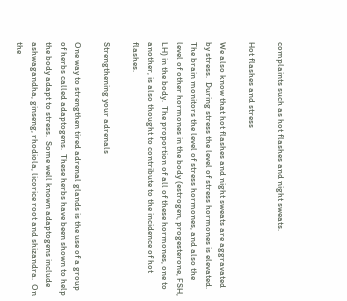complaints such as hot flashes and night sweats.

Hot flashes and stress

We also know that hot flashes and night sweats are aggravated by stress.  During stress the level of stress hormones is elevated.  The brain monitors the level of stress hormones, and also the level of other hormones in the body (estrogen, progesterone, FSH, LH) in the body.  The proportion of all of these hormones, one to another, is also thought to contribute to the incidence of hot flashes.

Strengthening your adrenals

One way to strengthen tired adrenal glands is the use of a group of herbs called adaptogens.  These herbs have been shown to help the body adapt to stress.  Some well known adaptogens include ashwagandha, ginseng, rhodiola, licorice root and shizandra.  On the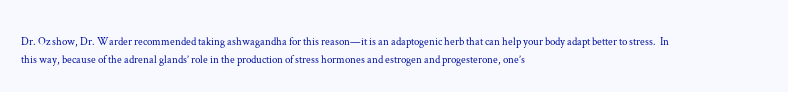Dr. Oz show, Dr. Warder recommended taking ashwagandha for this reason—it is an adaptogenic herb that can help your body adapt better to stress.  In this way, because of the adrenal glands’ role in the production of stress hormones and estrogen and progesterone, one’s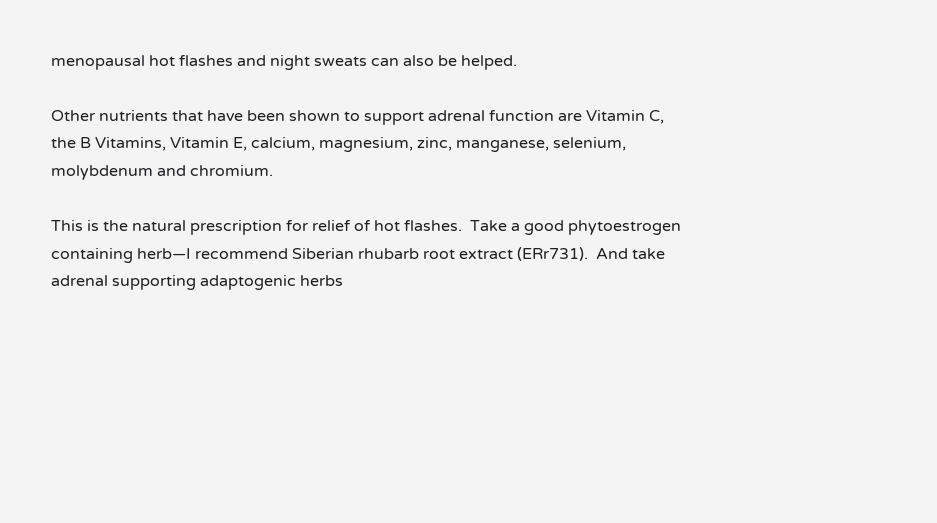menopausal hot flashes and night sweats can also be helped.

Other nutrients that have been shown to support adrenal function are Vitamin C, the B Vitamins, Vitamin E, calcium, magnesium, zinc, manganese, selenium, molybdenum and chromium.

This is the natural prescription for relief of hot flashes.  Take a good phytoestrogen containing herb—I recommend Siberian rhubarb root extract (ERr731).  And take adrenal supporting adaptogenic herbs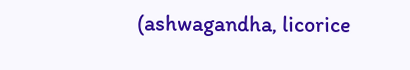(ashwagandha, licorice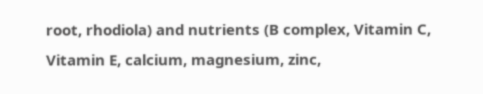root, rhodiola) and nutrients (B complex, Vitamin C, Vitamin E, calcium, magnesium, zinc,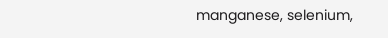manganese, selenium,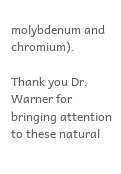molybdenum and chromium).

Thank you Dr. Warner for bringing attention to these natural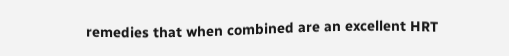remedies that when combined are an excellent HRT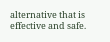alternative that is effective and safe.